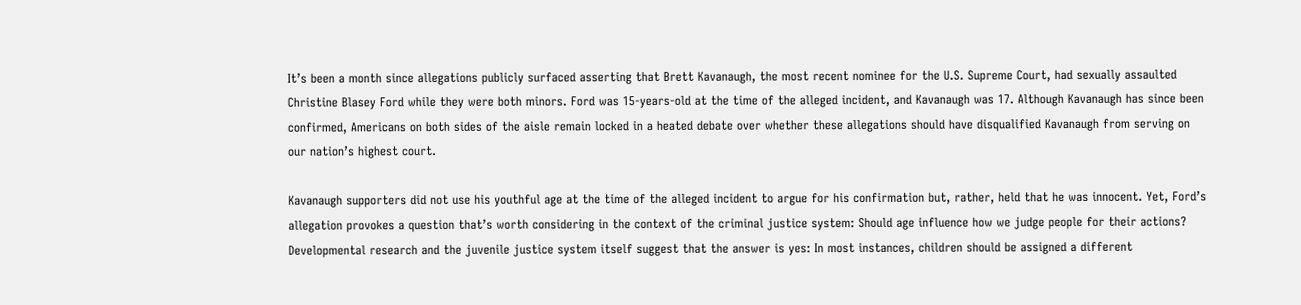It’s been a month since allegations publicly surfaced asserting that Brett Kavanaugh, the most recent nominee for the U.S. Supreme Court, had sexually assaulted Christine Blasey Ford while they were both minors. Ford was 15-years-old at the time of the alleged incident, and Kavanaugh was 17. Although Kavanaugh has since been confirmed, Americans on both sides of the aisle remain locked in a heated debate over whether these allegations should have disqualified Kavanaugh from serving on our nation’s highest court.

Kavanaugh supporters did not use his youthful age at the time of the alleged incident to argue for his confirmation but, rather, held that he was innocent. Yet, Ford’s allegation provokes a question that’s worth considering in the context of the criminal justice system: Should age influence how we judge people for their actions? Developmental research and the juvenile justice system itself suggest that the answer is yes: In most instances, children should be assigned a different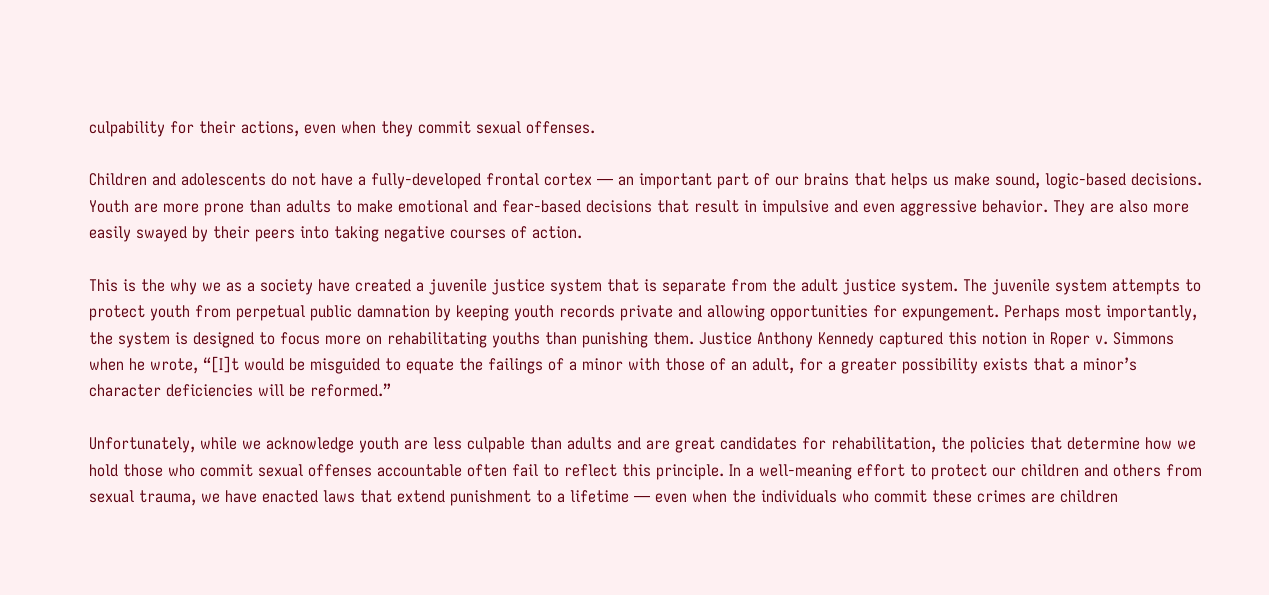culpability for their actions, even when they commit sexual offenses.

Children and adolescents do not have a fully-developed frontal cortex — an important part of our brains that helps us make sound, logic-based decisions. Youth are more prone than adults to make emotional and fear-based decisions that result in impulsive and even aggressive behavior. They are also more easily swayed by their peers into taking negative courses of action.

This is the why we as a society have created a juvenile justice system that is separate from the adult justice system. The juvenile system attempts to protect youth from perpetual public damnation by keeping youth records private and allowing opportunities for expungement. Perhaps most importantly, the system is designed to focus more on rehabilitating youths than punishing them. Justice Anthony Kennedy captured this notion in Roper v. Simmons when he wrote, “[I]t would be misguided to equate the failings of a minor with those of an adult, for a greater possibility exists that a minor’s character deficiencies will be reformed.”

Unfortunately, while we acknowledge youth are less culpable than adults and are great candidates for rehabilitation, the policies that determine how we hold those who commit sexual offenses accountable often fail to reflect this principle. In a well-meaning effort to protect our children and others from sexual trauma, we have enacted laws that extend punishment to a lifetime — even when the individuals who commit these crimes are children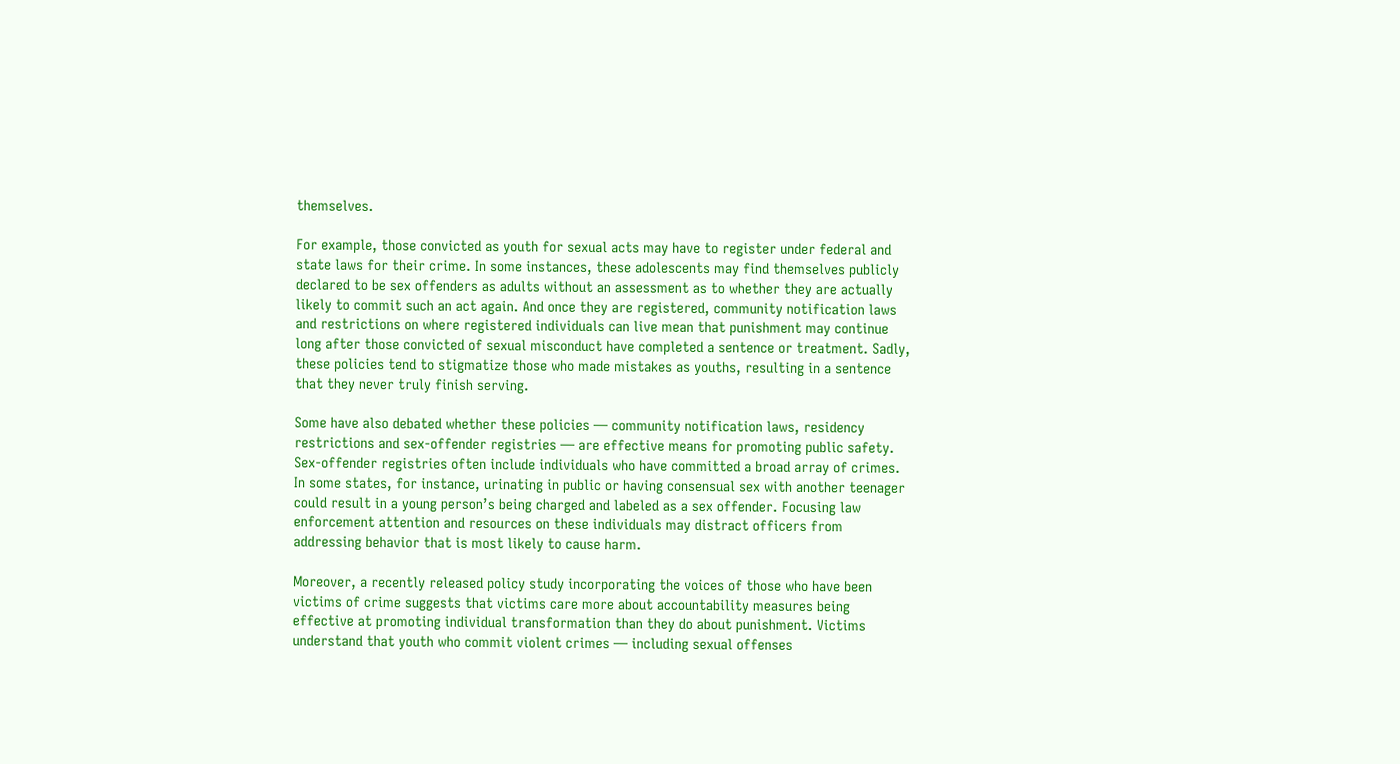themselves.

For example, those convicted as youth for sexual acts may have to register under federal and state laws for their crime. In some instances, these adolescents may find themselves publicly declared to be sex offenders as adults without an assessment as to whether they are actually likely to commit such an act again. And once they are registered, community notification laws and restrictions on where registered individuals can live mean that punishment may continue long after those convicted of sexual misconduct have completed a sentence or treatment. Sadly, these policies tend to stigmatize those who made mistakes as youths, resulting in a sentence that they never truly finish serving.

Some have also debated whether these policies — community notification laws, residency restrictions and sex-offender registries — are effective means for promoting public safety. Sex-offender registries often include individuals who have committed a broad array of crimes. In some states, for instance, urinating in public or having consensual sex with another teenager could result in a young person’s being charged and labeled as a sex offender. Focusing law enforcement attention and resources on these individuals may distract officers from addressing behavior that is most likely to cause harm.

Moreover, a recently released policy study incorporating the voices of those who have been victims of crime suggests that victims care more about accountability measures being effective at promoting individual transformation than they do about punishment. Victims understand that youth who commit violent crimes — including sexual offenses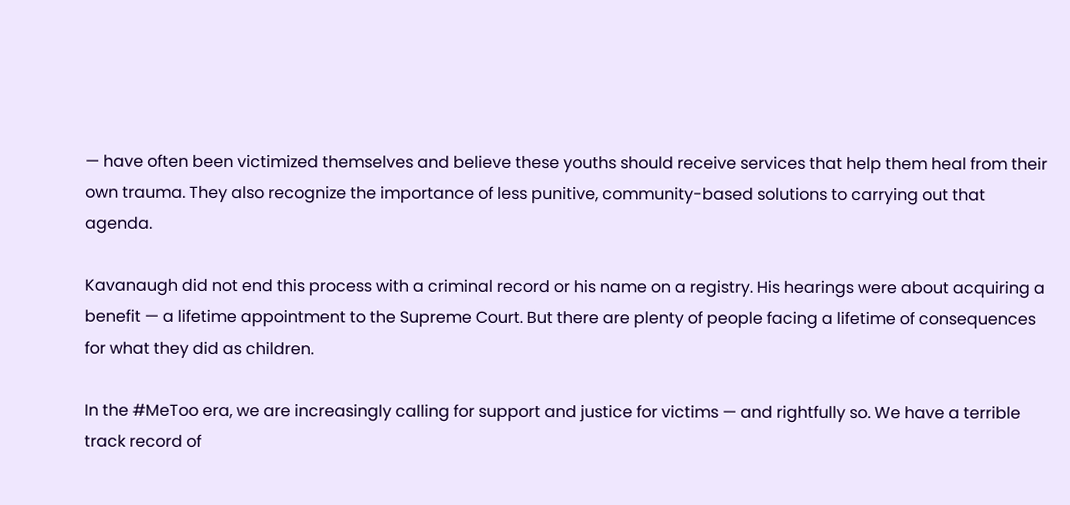— have often been victimized themselves and believe these youths should receive services that help them heal from their own trauma. They also recognize the importance of less punitive, community-based solutions to carrying out that agenda.

Kavanaugh did not end this process with a criminal record or his name on a registry. His hearings were about acquiring a benefit — a lifetime appointment to the Supreme Court. But there are plenty of people facing a lifetime of consequences for what they did as children.

In the #MeToo era, we are increasingly calling for support and justice for victims — and rightfully so. We have a terrible track record of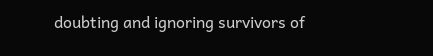doubting and ignoring survivors of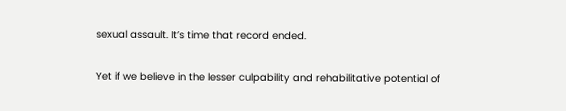sexual assault. It’s time that record ended.

Yet if we believe in the lesser culpability and rehabilitative potential of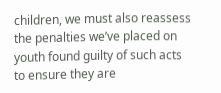children, we must also reassess the penalties we’ve placed on youth found guilty of such acts to ensure they are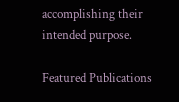accomplishing their intended purpose.

Featured Publications